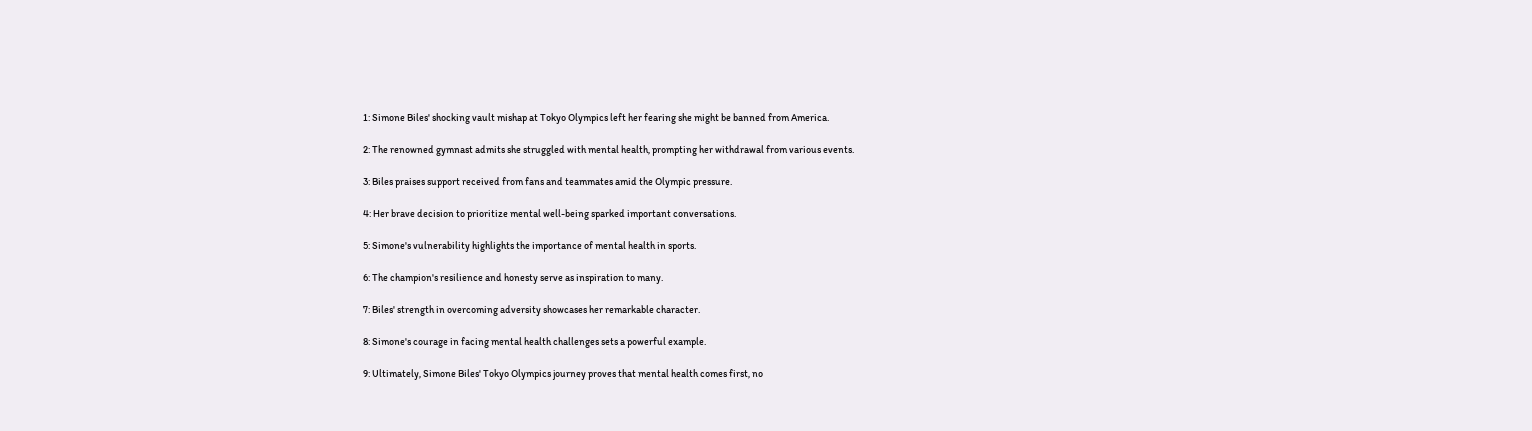1: Simone Biles' shocking vault mishap at Tokyo Olympics left her fearing she might be banned from America.

2: The renowned gymnast admits she struggled with mental health, prompting her withdrawal from various events.

3: Biles praises support received from fans and teammates amid the Olympic pressure.

4: Her brave decision to prioritize mental well-being sparked important conversations.

5: Simone's vulnerability highlights the importance of mental health in sports.

6: The champion's resilience and honesty serve as inspiration to many.

7: Biles' strength in overcoming adversity showcases her remarkable character.

8: Simone's courage in facing mental health challenges sets a powerful example.

9: Ultimately, Simone Biles' Tokyo Olympics journey proves that mental health comes first, no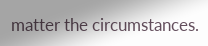matter the circumstances.